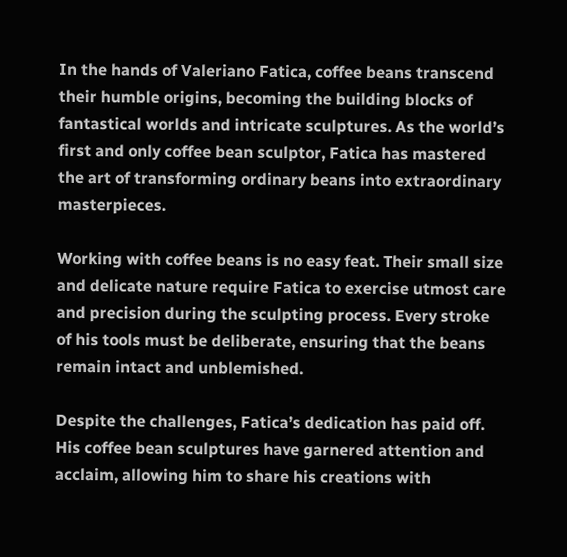In the hands of Valeriano Fatica, coffee beans transcend their humble origins, becoming the building blocks of fantastical worlds and intricate sculptures. As the world’s first and only coffee bean sculptor, Fatica has mastered the art of transforming ordinary beans into extraordinary masterpieces.

Working with coffee beans is no easy feat. Their small size and delicate nature require Fatica to exercise utmost care and precision during the sculpting process. Every stroke of his tools must be deliberate, ensuring that the beans remain intact and unblemished.

Despite the challenges, Fatica’s dedication has paid off. His coffee bean sculptures have garnered attention and acclaim, allowing him to share his creations with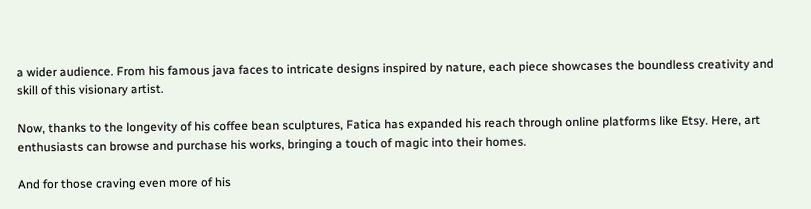a wider audience. From his famous java faces to intricate designs inspired by nature, each piece showcases the boundless creativity and skill of this visionary artist.

Now, thanks to the longevity of his coffee bean sculptures, Fatica has expanded his reach through online platforms like Etsy. Here, art enthusiasts can browse and purchase his works, bringing a touch of magic into their homes.

And for those craving even more of his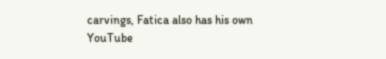carvings, Fatica also has his own YouTube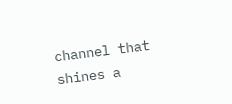channel that shines a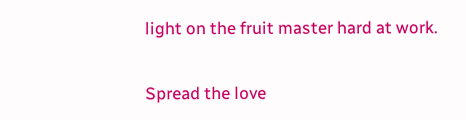light on the fruit master hard at work.

Spread the love